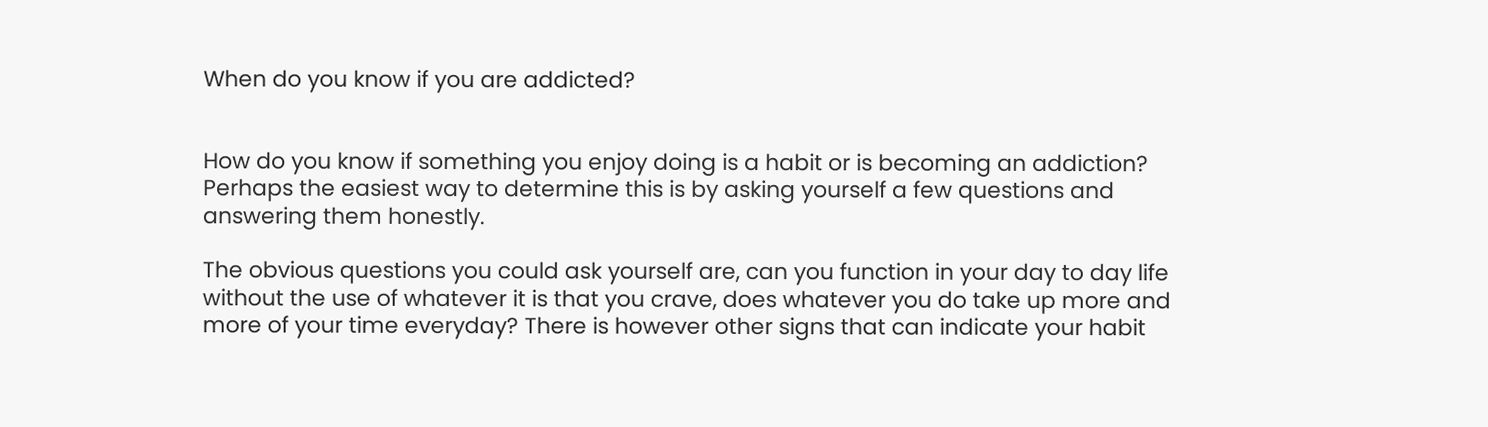When do you know if you are addicted?


How do you know if something you enjoy doing is a habit or is becoming an addiction? Perhaps the easiest way to determine this is by asking yourself a few questions and answering them honestly.

The obvious questions you could ask yourself are, can you function in your day to day life without the use of whatever it is that you crave, does whatever you do take up more and more of your time everyday? There is however other signs that can indicate your habit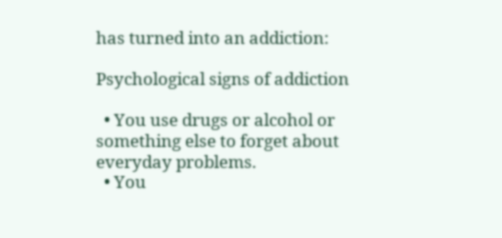has turned into an addiction:

Psychological signs of addiction

  • You use drugs or alcohol or something else to forget about everyday problems.
  • You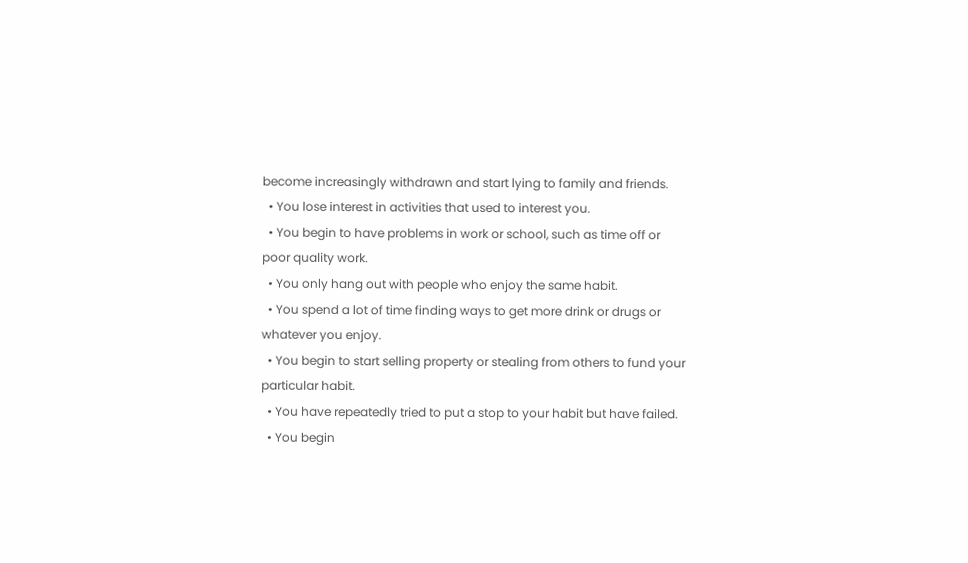become increasingly withdrawn and start lying to family and friends.
  • You lose interest in activities that used to interest you.
  • You begin to have problems in work or school, such as time off or poor quality work.
  • You only hang out with people who enjoy the same habit.
  • You spend a lot of time finding ways to get more drink or drugs or whatever you enjoy.
  • You begin to start selling property or stealing from others to fund your particular habit.
  • You have repeatedly tried to put a stop to your habit but have failed.
  • You begin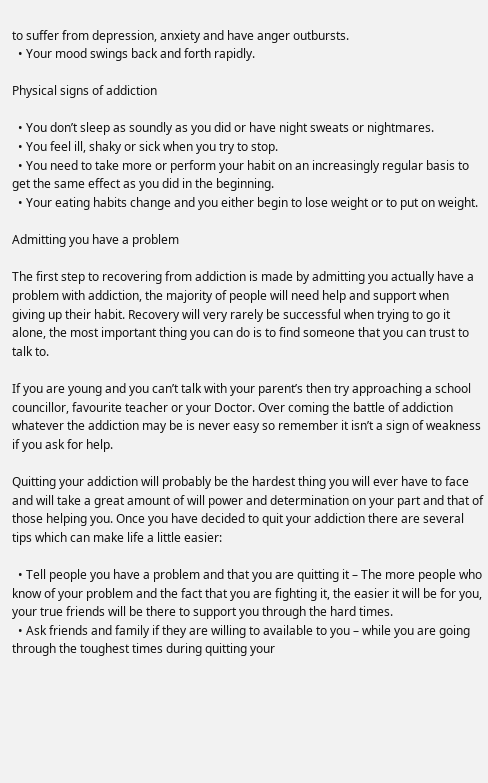to suffer from depression, anxiety and have anger outbursts.
  • Your mood swings back and forth rapidly.

Physical signs of addiction

  • You don’t sleep as soundly as you did or have night sweats or nightmares.
  • You feel ill, shaky or sick when you try to stop.
  • You need to take more or perform your habit on an increasingly regular basis to get the same effect as you did in the beginning.
  • Your eating habits change and you either begin to lose weight or to put on weight.

Admitting you have a problem

The first step to recovering from addiction is made by admitting you actually have a problem with addiction, the majority of people will need help and support when giving up their habit. Recovery will very rarely be successful when trying to go it alone, the most important thing you can do is to find someone that you can trust to talk to.

If you are young and you can’t talk with your parent’s then try approaching a school councillor, favourite teacher or your Doctor. Over coming the battle of addiction whatever the addiction may be is never easy so remember it isn’t a sign of weakness if you ask for help.

Quitting your addiction will probably be the hardest thing you will ever have to face and will take a great amount of will power and determination on your part and that of those helping you. Once you have decided to quit your addiction there are several tips which can make life a little easier:

  • Tell people you have a problem and that you are quitting it – The more people who know of your problem and the fact that you are fighting it, the easier it will be for you, your true friends will be there to support you through the hard times.
  • Ask friends and family if they are willing to available to you – while you are going through the toughest times during quitting your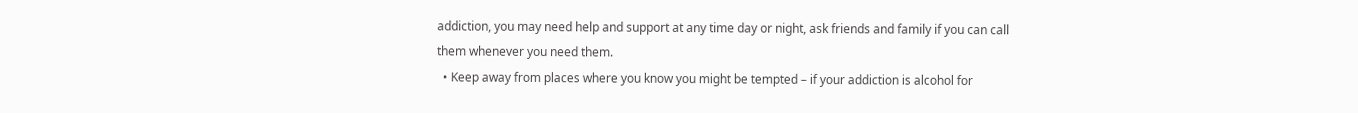addiction, you may need help and support at any time day or night, ask friends and family if you can call them whenever you need them.
  • Keep away from places where you know you might be tempted – if your addiction is alcohol for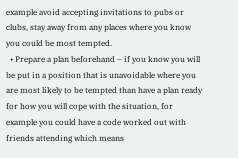example avoid accepting invitations to pubs or clubs, stay away from any places where you know you could be most tempted.
  • Prepare a plan beforehand – if you know you will be put in a position that is unavoidable where you are most likely to be tempted than have a plan ready for how you will cope with the situation, for example you could have a code worked out with friends attending which means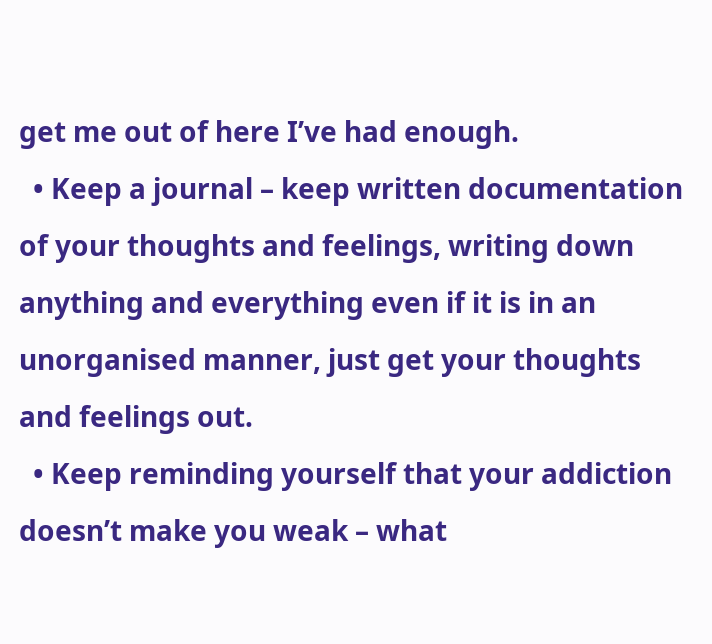get me out of here I’ve had enough.
  • Keep a journal – keep written documentation of your thoughts and feelings, writing down anything and everything even if it is in an unorganised manner, just get your thoughts and feelings out.
  • Keep reminding yourself that your addiction doesn’t make you weak – what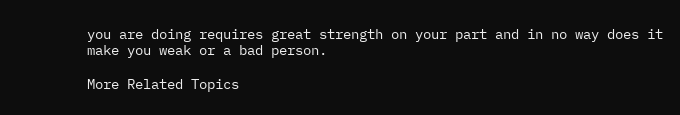you are doing requires great strength on your part and in no way does it make you weak or a bad person.

More Related Topics